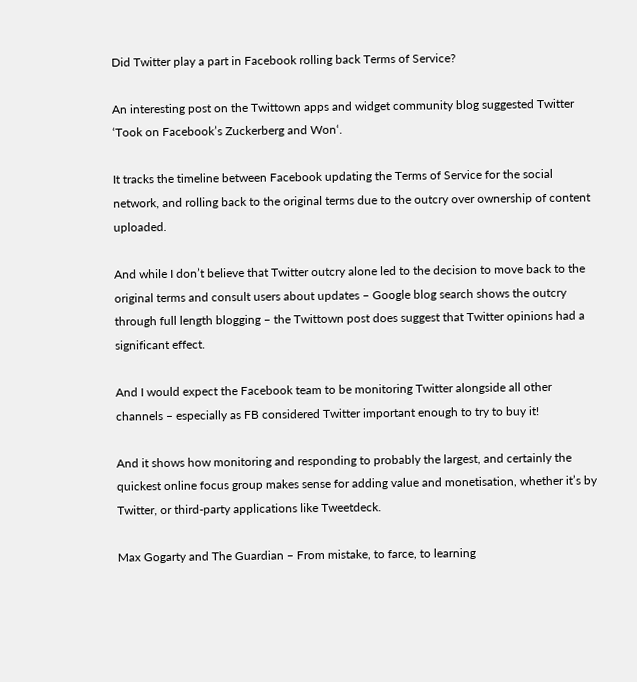Did Twitter play a part in Facebook rolling back Terms of Service?

An interesting post on the Twittown apps and widget community blog suggested Twitter ‘Took on Facebook’s Zuckerberg and Won‘.

It tracks the timeline between Facebook updating the Terms of Service for the social network, and rolling back to the original terms due to the outcry over ownership of content uploaded.

And while I don’t believe that Twitter outcry alone led to the decision to move back to the original terms and consult users about updates – Google blog search shows the outcry through full length blogging – the Twittown post does suggest that Twitter opinions had a significant effect.

And I would expect the Facebook team to be monitoring Twitter alongside all other channels – especially as FB considered Twitter important enough to try to buy it!

And it shows how monitoring and responding to probably the largest, and certainly the quickest online focus group makes sense for adding value and monetisation, whether it’s by Twitter, or third-party applications like Tweetdeck.

Max Gogarty and The Guardian – From mistake, to farce, to learning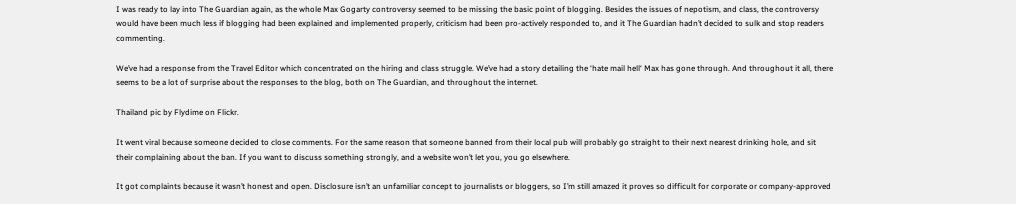I was ready to lay into The Guardian again, as the whole Max Gogarty controversy seemed to be missing the basic point of blogging. Besides the issues of nepotism, and class, the controversy would have been much less if blogging had been explained and implemented properly, criticism had been pro-actively responded to, and it The Guardian hadn’t decided to sulk and stop readers commenting.

We’ve had a response from the Travel Editor which concentrated on the hiring and class struggle. We’ve had a story detailing the ‘hate mail hell‘ Max has gone through. And throughout it all, there seems to be a lot of surprise about the responses to the blog, both on The Guardian, and throughout the internet.

Thailand pic by Flydime on Flickr.

It went viral because someone decided to close comments. For the same reason that someone banned from their local pub will probably go straight to their next nearest drinking hole, and sit their complaining about the ban. If you want to discuss something strongly, and a website won’t let you, you go elsewhere.

It got complaints because it wasn’t honest and open. Disclosure isn’t an unfamiliar concept to journalists or bloggers, so I’m still amazed it proves so difficult for corporate or company-approved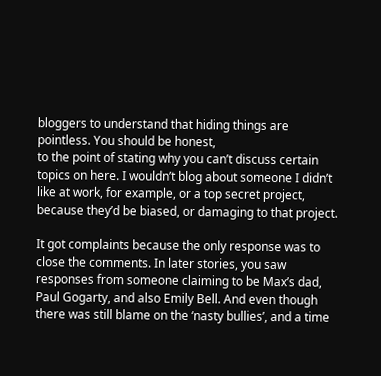bloggers to understand that hiding things are pointless. You should be honest,
to the point of stating why you can’t discuss certain topics on here. I wouldn’t blog about someone I didn’t like at work, for example, or a top secret project, because they’d be biased, or damaging to that project.

It got complaints because the only response was to close the comments. In later stories, you saw responses from someone claiming to be Max’s dad, Paul Gogarty, and also Emily Bell. And even though there was still blame on the ‘nasty bullies’, and a time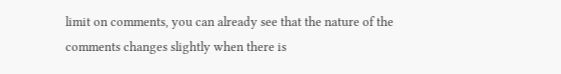limit on comments, you can already see that the nature of the comments changes slightly when there is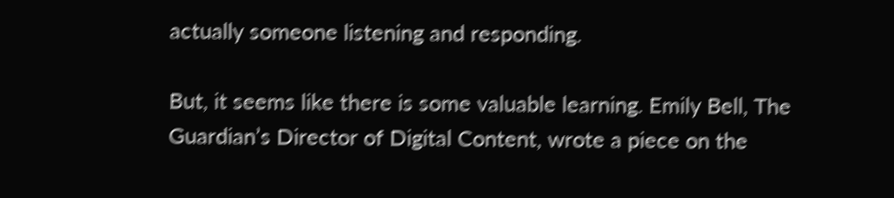actually someone listening and responding.

But, it seems like there is some valuable learning. Emily Bell, The Guardian’s Director of Digital Content, wrote a piece on the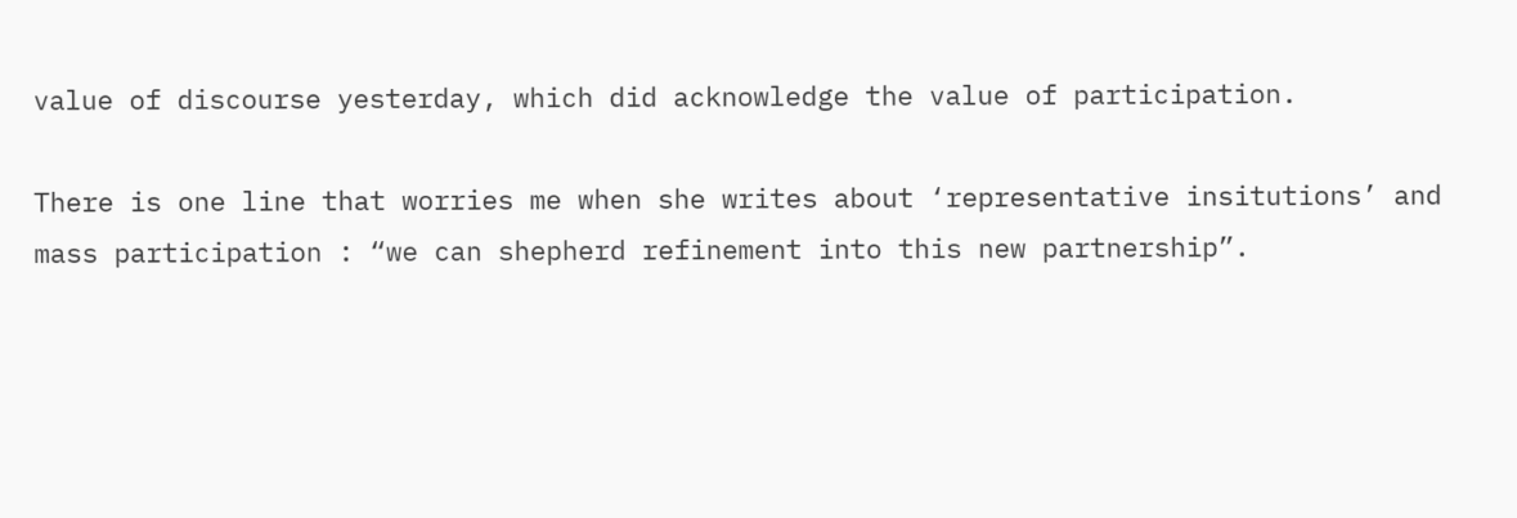value of discourse yesterday, which did acknowledge the value of participation.

There is one line that worries me when she writes about ‘representative insitutions’ and mass participation : “we can shepherd refinement into this new partnership”.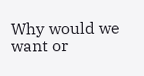Why would we want or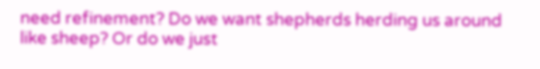need refinement? Do we want shepherds herding us around like sheep? Or do we just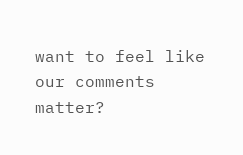want to feel like our comments matter?